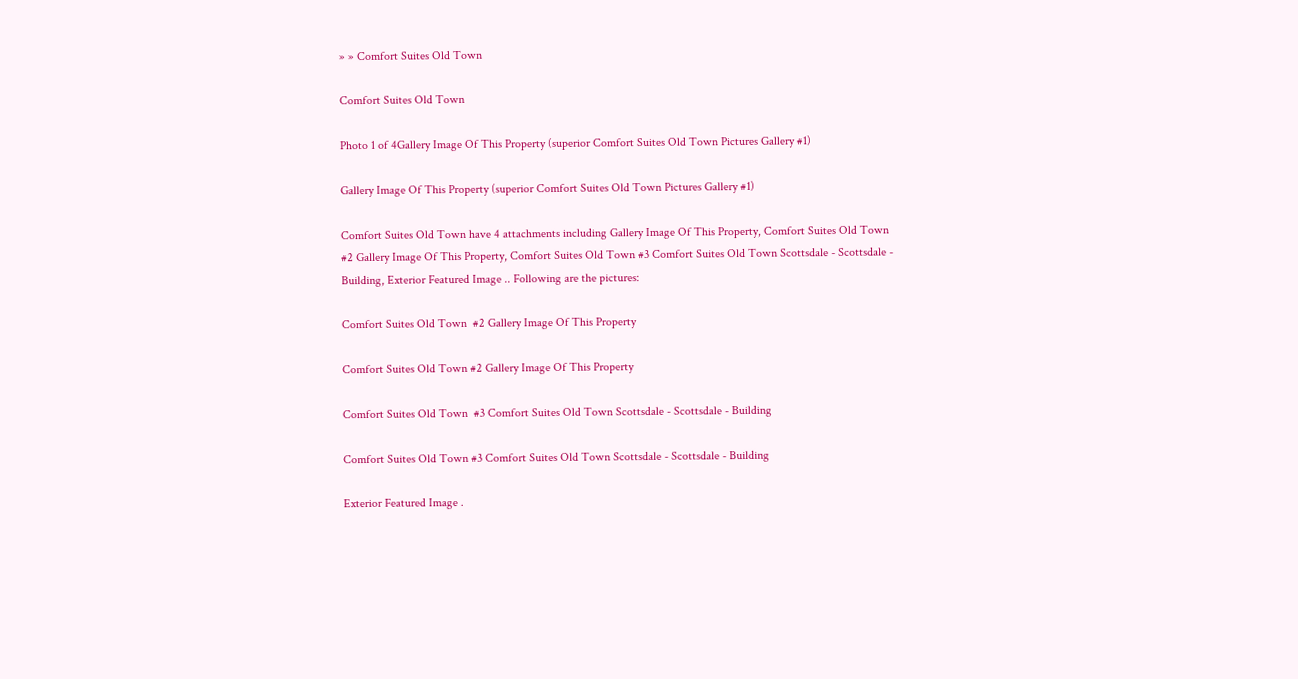» » Comfort Suites Old Town

Comfort Suites Old Town

Photo 1 of 4Gallery Image Of This Property (superior Comfort Suites Old Town Pictures Gallery #1)

Gallery Image Of This Property (superior Comfort Suites Old Town Pictures Gallery #1)

Comfort Suites Old Town have 4 attachments including Gallery Image Of This Property, Comfort Suites Old Town #2 Gallery Image Of This Property, Comfort Suites Old Town #3 Comfort Suites Old Town Scottsdale - Scottsdale - Building, Exterior Featured Image .. Following are the pictures:

Comfort Suites Old Town  #2 Gallery Image Of This Property

Comfort Suites Old Town #2 Gallery Image Of This Property

Comfort Suites Old Town  #3 Comfort Suites Old Town Scottsdale - Scottsdale - Building

Comfort Suites Old Town #3 Comfort Suites Old Town Scottsdale - Scottsdale - Building

Exterior Featured Image .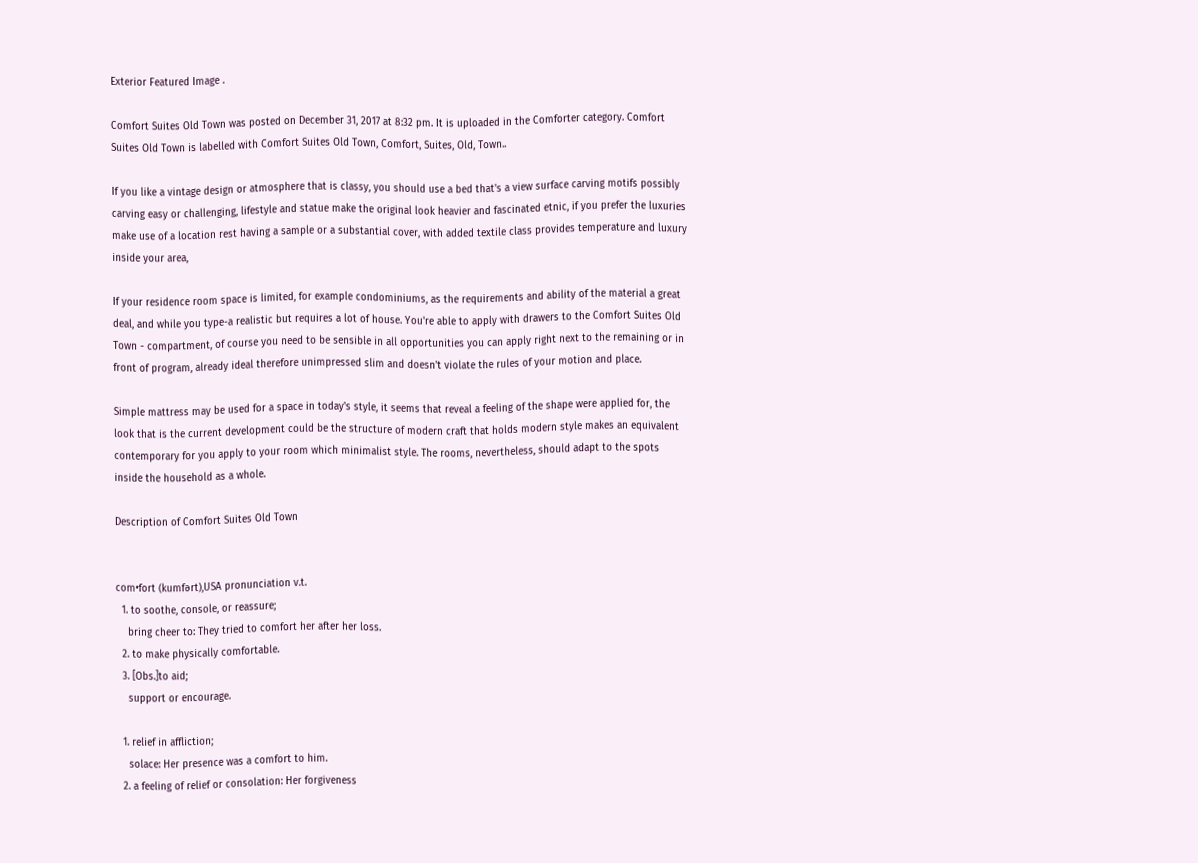Exterior Featured Image .

Comfort Suites Old Town was posted on December 31, 2017 at 8:32 pm. It is uploaded in the Comforter category. Comfort Suites Old Town is labelled with Comfort Suites Old Town, Comfort, Suites, Old, Town..

If you like a vintage design or atmosphere that is classy, you should use a bed that's a view surface carving motifs possibly carving easy or challenging, lifestyle and statue make the original look heavier and fascinated etnic, if you prefer the luxuries make use of a location rest having a sample or a substantial cover, with added textile class provides temperature and luxury inside your area,

If your residence room space is limited, for example condominiums, as the requirements and ability of the material a great deal, and while you type-a realistic but requires a lot of house. You're able to apply with drawers to the Comfort Suites Old Town - compartment, of course you need to be sensible in all opportunities you can apply right next to the remaining or in front of program, already ideal therefore unimpressed slim and doesn't violate the rules of your motion and place.

Simple mattress may be used for a space in today's style, it seems that reveal a feeling of the shape were applied for, the look that is the current development could be the structure of modern craft that holds modern style makes an equivalent contemporary for you apply to your room which minimalist style. The rooms, nevertheless, should adapt to the spots inside the household as a whole.

Description of Comfort Suites Old Town


com•fort (kumfərt),USA pronunciation v.t.
  1. to soothe, console, or reassure;
    bring cheer to: They tried to comfort her after her loss.
  2. to make physically comfortable.
  3. [Obs.]to aid;
    support or encourage.

  1. relief in affliction;
    solace: Her presence was a comfort to him.
  2. a feeling of relief or consolation: Her forgiveness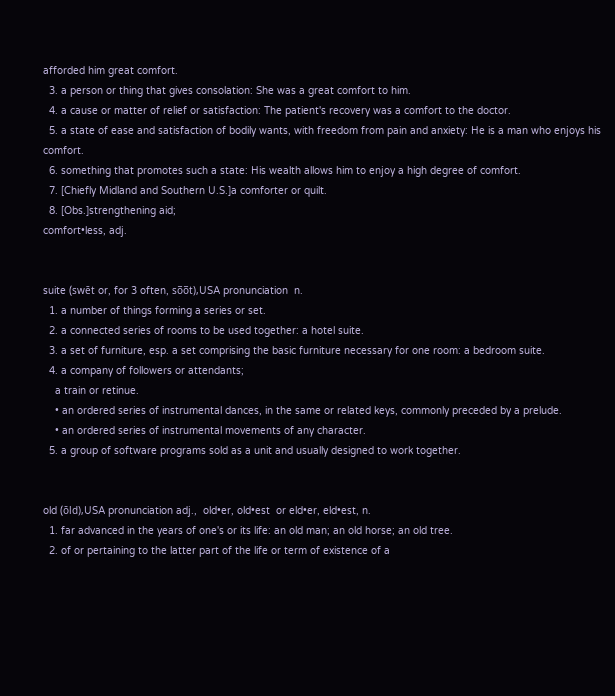afforded him great comfort.
  3. a person or thing that gives consolation: She was a great comfort to him.
  4. a cause or matter of relief or satisfaction: The patient's recovery was a comfort to the doctor.
  5. a state of ease and satisfaction of bodily wants, with freedom from pain and anxiety: He is a man who enjoys his comfort.
  6. something that promotes such a state: His wealth allows him to enjoy a high degree of comfort.
  7. [Chiefly Midland and Southern U.S.]a comforter or quilt.
  8. [Obs.]strengthening aid;
comfort•less, adj.


suite (swēt or, for 3 often, so̅o̅t),USA pronunciation  n.
  1. a number of things forming a series or set.
  2. a connected series of rooms to be used together: a hotel suite.
  3. a set of furniture, esp. a set comprising the basic furniture necessary for one room: a bedroom suite.
  4. a company of followers or attendants;
    a train or retinue.
    • an ordered series of instrumental dances, in the same or related keys, commonly preceded by a prelude.
    • an ordered series of instrumental movements of any character.
  5. a group of software programs sold as a unit and usually designed to work together.


old (ōld),USA pronunciation adj.,  old•er, old•est  or eld•er, eld•est, n.
  1. far advanced in the years of one's or its life: an old man; an old horse; an old tree.
  2. of or pertaining to the latter part of the life or term of existence of a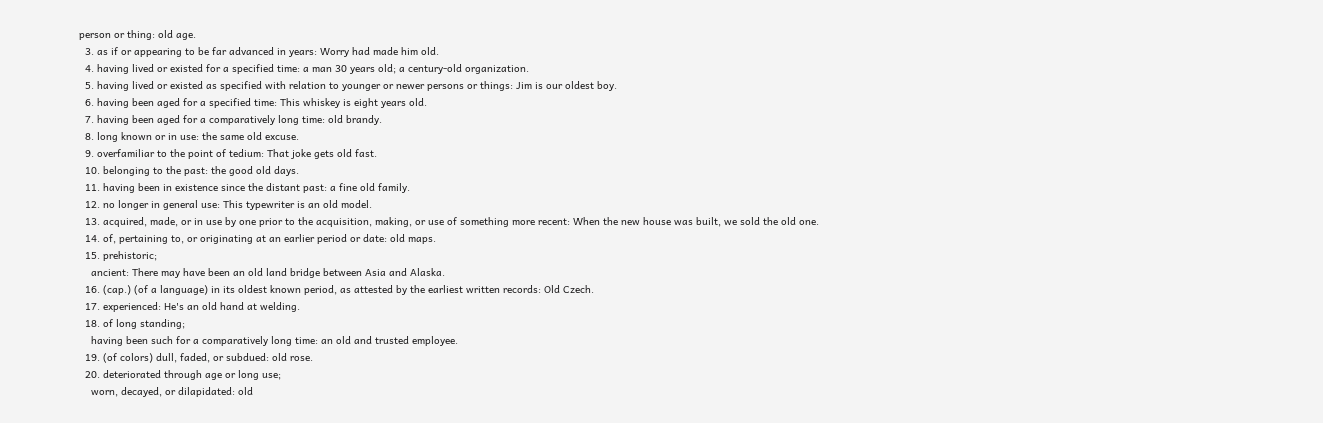person or thing: old age.
  3. as if or appearing to be far advanced in years: Worry had made him old.
  4. having lived or existed for a specified time: a man 30 years old; a century-old organization.
  5. having lived or existed as specified with relation to younger or newer persons or things: Jim is our oldest boy.
  6. having been aged for a specified time: This whiskey is eight years old.
  7. having been aged for a comparatively long time: old brandy.
  8. long known or in use: the same old excuse.
  9. overfamiliar to the point of tedium: That joke gets old fast.
  10. belonging to the past: the good old days.
  11. having been in existence since the distant past: a fine old family.
  12. no longer in general use: This typewriter is an old model.
  13. acquired, made, or in use by one prior to the acquisition, making, or use of something more recent: When the new house was built, we sold the old one.
  14. of, pertaining to, or originating at an earlier period or date: old maps.
  15. prehistoric;
    ancient: There may have been an old land bridge between Asia and Alaska.
  16. (cap.) (of a language) in its oldest known period, as attested by the earliest written records: Old Czech.
  17. experienced: He's an old hand at welding.
  18. of long standing;
    having been such for a comparatively long time: an old and trusted employee.
  19. (of colors) dull, faded, or subdued: old rose.
  20. deteriorated through age or long use;
    worn, decayed, or dilapidated: old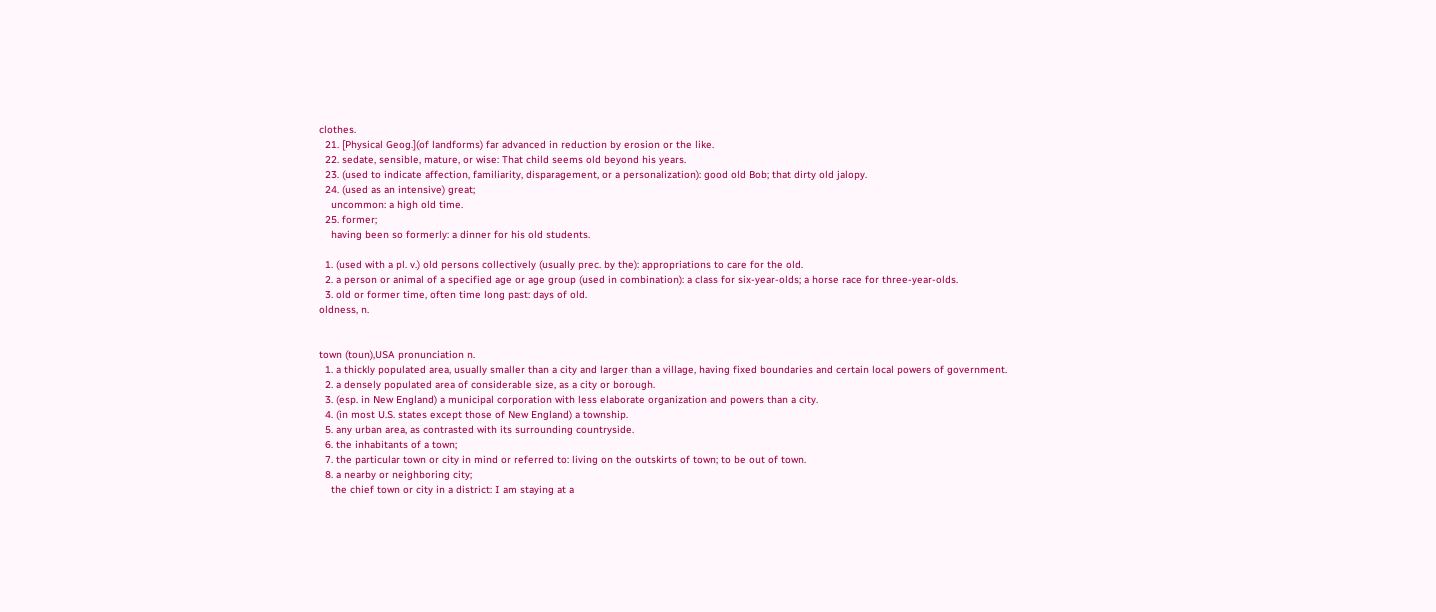clothes.
  21. [Physical Geog.](of landforms) far advanced in reduction by erosion or the like.
  22. sedate, sensible, mature, or wise: That child seems old beyond his years.
  23. (used to indicate affection, familiarity, disparagement, or a personalization): good old Bob; that dirty old jalopy.
  24. (used as an intensive) great;
    uncommon: a high old time.
  25. former;
    having been so formerly: a dinner for his old students.

  1. (used with a pl. v.) old persons collectively (usually prec. by the): appropriations to care for the old.
  2. a person or animal of a specified age or age group (used in combination): a class for six-year-olds; a horse race for three-year-olds.
  3. old or former time, often time long past: days of old.
oldness, n.


town (toun),USA pronunciation n.
  1. a thickly populated area, usually smaller than a city and larger than a village, having fixed boundaries and certain local powers of government.
  2. a densely populated area of considerable size, as a city or borough.
  3. (esp. in New England) a municipal corporation with less elaborate organization and powers than a city.
  4. (in most U.S. states except those of New England) a township.
  5. any urban area, as contrasted with its surrounding countryside.
  6. the inhabitants of a town;
  7. the particular town or city in mind or referred to: living on the outskirts of town; to be out of town.
  8. a nearby or neighboring city;
    the chief town or city in a district: I am staying at a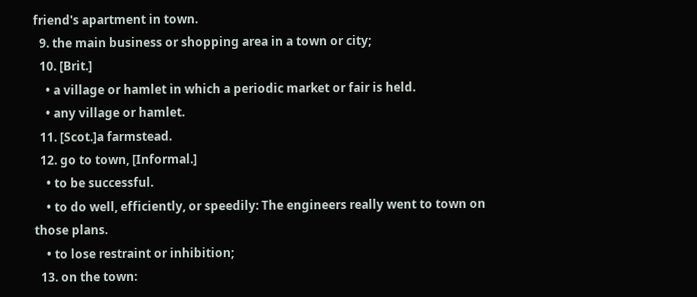friend's apartment in town.
  9. the main business or shopping area in a town or city;
  10. [Brit.]
    • a village or hamlet in which a periodic market or fair is held.
    • any village or hamlet.
  11. [Scot.]a farmstead.
  12. go to town, [Informal.]
    • to be successful.
    • to do well, efficiently, or speedily: The engineers really went to town on those plans.
    • to lose restraint or inhibition;
  13. on the town: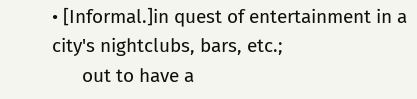• [Informal.]in quest of entertainment in a city's nightclubs, bars, etc.;
      out to have a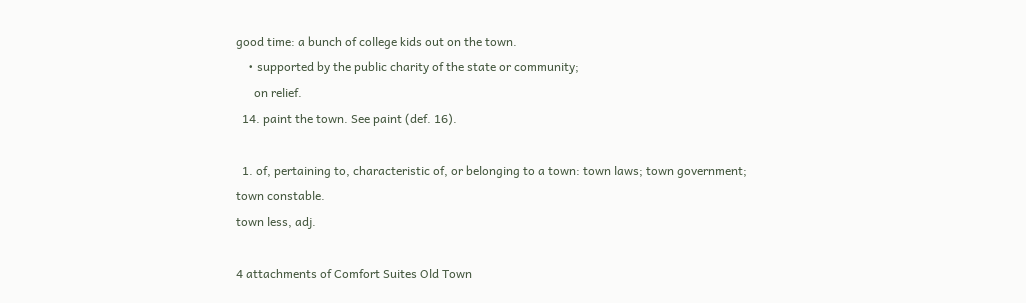good time: a bunch of college kids out on the town.
    • supported by the public charity of the state or community;
      on relief.
  14. paint the town. See paint (def. 16).

  1. of, pertaining to, characteristic of, or belonging to a town: town laws; town government; town constable.
town less, adj.

4 attachments of Comfort Suites Old Town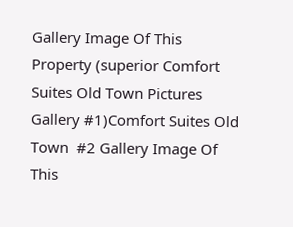Gallery Image Of This Property (superior Comfort Suites Old Town Pictures Gallery #1)Comfort Suites Old Town  #2 Gallery Image Of This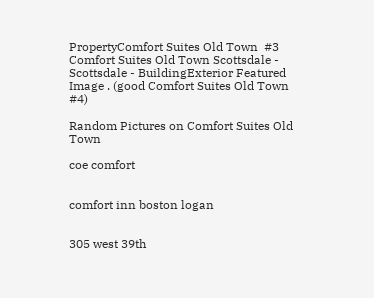PropertyComfort Suites Old Town  #3 Comfort Suites Old Town Scottsdale - Scottsdale - BuildingExterior Featured Image . (good Comfort Suites Old Town  #4)

Random Pictures on Comfort Suites Old Town

coe comfort


comfort inn boston logan


305 west 39th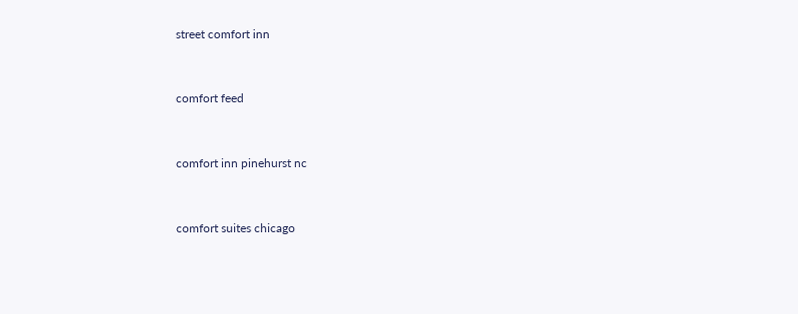street comfort inn


comfort feed


comfort inn pinehurst nc


comfort suites chicago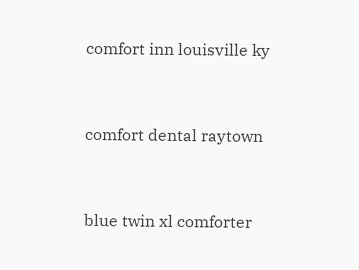comfort inn louisville ky


comfort dental raytown


blue twin xl comforter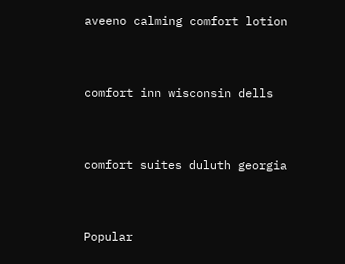aveeno calming comfort lotion


comfort inn wisconsin dells


comfort suites duluth georgia


Popular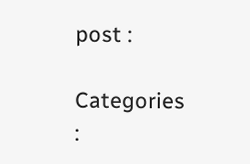post :

Categories :